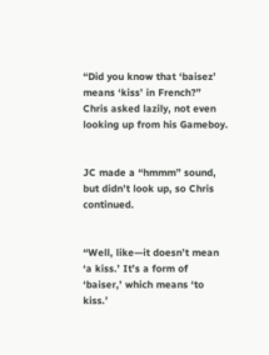“Did you know that ‘baisez’ means ‘kiss’ in French?” Chris asked lazily, not even looking up from his Gameboy.


JC made a “hmmm” sound, but didn’t look up, so Chris continued.


“Well, like—it doesn’t mean ‘a kiss.’ It’s a form of ‘baiser,’ which means ‘to kiss.’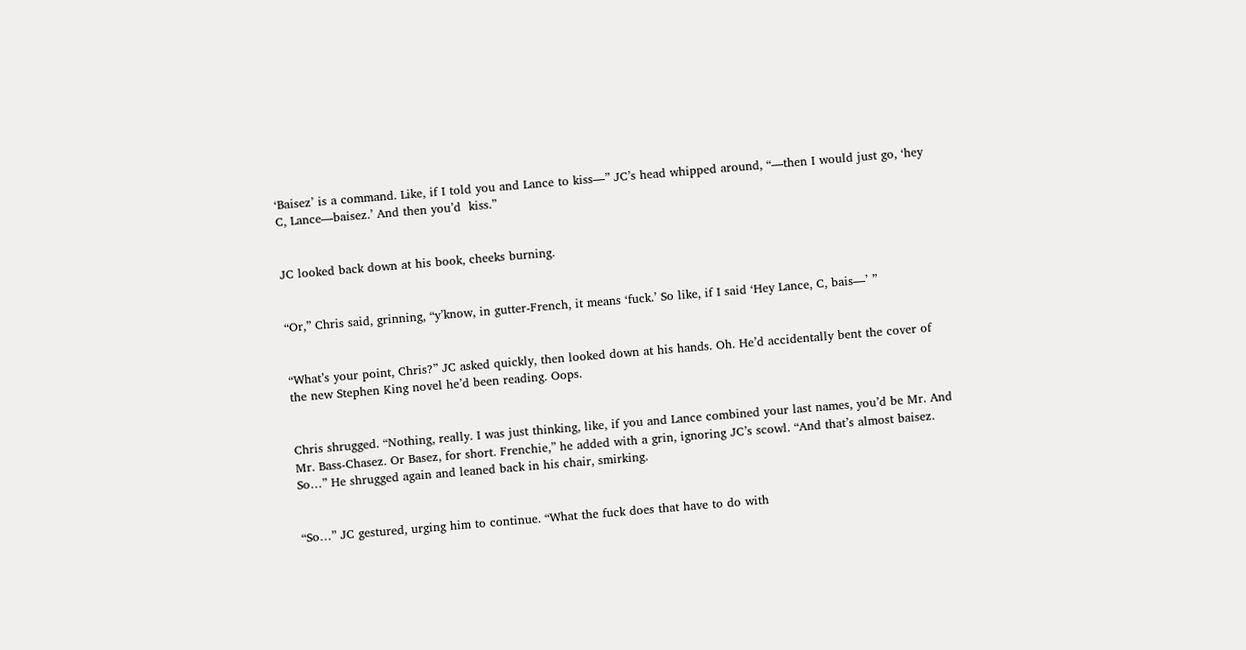‘Baisez’ is a command. Like, if I told you and Lance to kiss—” JC’s head whipped around, “—then I would just go, ‘hey C, Lance—baisez.’ And then you’d  kiss.”


JC looked back down at his book, cheeks burning.


“Or,” Chris said, grinning, “y’know, in gutter-French, it means ‘fuck.’ So like, if I said ‘Hey Lance, C, bais—’ ”


“What’s your point, Chris?” JC asked quickly, then looked down at his hands. Oh. He’d accidentally bent the cover of the new Stephen King novel he’d been reading. Oops.


Chris shrugged. “Nothing, really. I was just thinking, like, if you and Lance combined your last names, you’d be Mr. And Mr. Bass-Chasez. Or Basez, for short. Frenchie,” he added with a grin, ignoring JC’s scowl. “And that’s almost baisez. So…” He shrugged again and leaned back in his chair, smirking.


“So…” JC gestured, urging him to continue. “What the fuck does that have to do with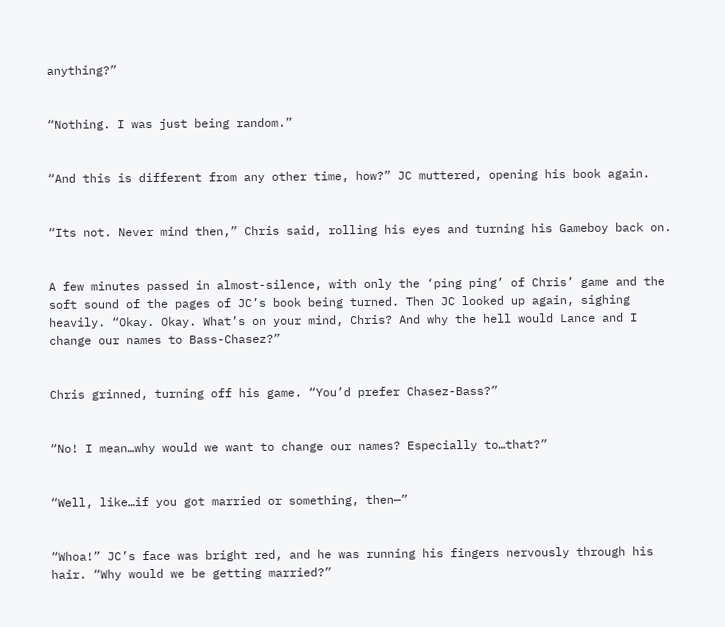anything?”


“Nothing. I was just being random.”


“And this is different from any other time, how?” JC muttered, opening his book again.


“Its not. Never mind then,” Chris said, rolling his eyes and turning his Gameboy back on.


A few minutes passed in almost-silence, with only the ‘ping ping’ of Chris’ game and the soft sound of the pages of JC’s book being turned. Then JC looked up again, sighing heavily. “Okay. Okay. What’s on your mind, Chris? And why the hell would Lance and I change our names to Bass-Chasez?”


Chris grinned, turning off his game. “You’d prefer Chasez-Bass?”


“No! I mean…why would we want to change our names? Especially to…that?”


“Well, like…if you got married or something, then—”


“Whoa!” JC’s face was bright red, and he was running his fingers nervously through his hair. “Why would we be getting married?”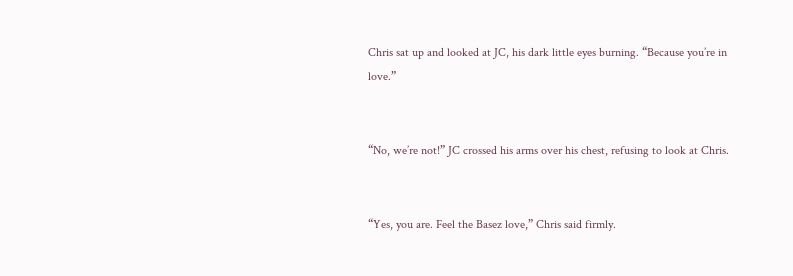Chris sat up and looked at JC, his dark little eyes burning. “Because you’re in love.”


“No, we’re not!” JC crossed his arms over his chest, refusing to look at Chris.


“Yes, you are. Feel the Basez love,” Chris said firmly.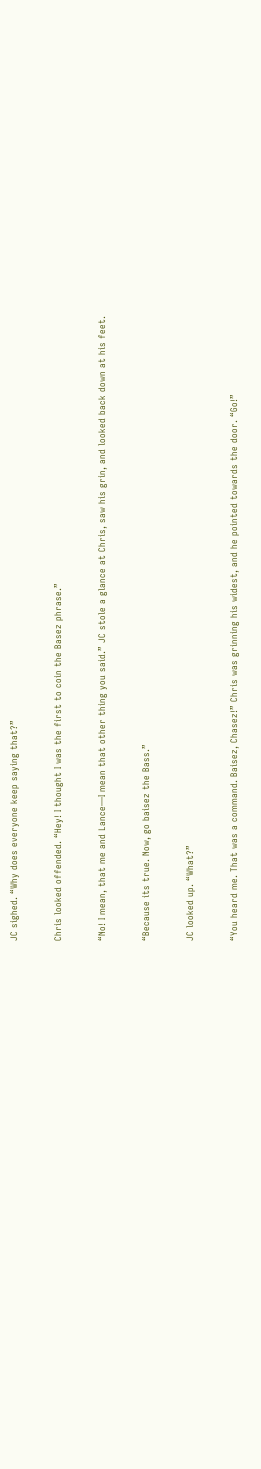JC sighed. “Why does everyone keep saying that?”


Chris looked offended. “Hey! I thought I was the first to coin the Basez phrase.”


“No! I mean, that me and Lance—I mean that other thing you said.” JC stole a glance at Chris, saw his grin, and looked back down at his feet.


“Because its true. Now, go baisez the Bass.”


JC looked up. “What?”


“You heard me. That was a command. Baisez, Chasez!” Chris was grinning his widest, and he pointed towards the door. “Go!”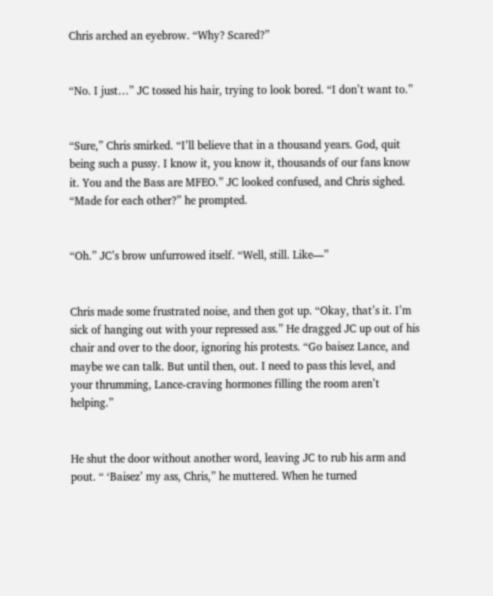Chris arched an eyebrow. “Why? Scared?”


“No. I just…” JC tossed his hair, trying to look bored. “I don’t want to.”


“Sure,” Chris smirked. “I’ll believe that in a thousand years. God, quit being such a pussy. I know it, you know it, thousands of our fans know it. You and the Bass are MFEO.” JC looked confused, and Chris sighed. “Made for each other?” he prompted.


“Oh.” JC’s brow unfurrowed itself. “Well, still. Like—”


Chris made some frustrated noise, and then got up. “Okay, that’s it. I’m sick of hanging out with your repressed ass.” He dragged JC up out of his chair and over to the door, ignoring his protests. “Go baisez Lance, and maybe we can talk. But until then, out. I need to pass this level, and your thrumming, Lance-craving hormones filling the room aren’t helping.”


He shut the door without another word, leaving JC to rub his arm and pout. “ ‘Baisez’ my ass, Chris,” he muttered. When he turned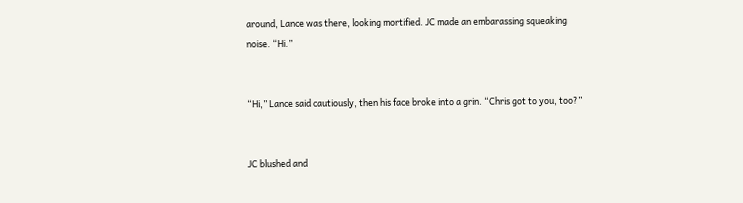around, Lance was there, looking mortified. JC made an embarassing squeaking noise. “Hi.”


“Hi,” Lance said cautiously, then his face broke into a grin. “Chris got to you, too?”


JC blushed and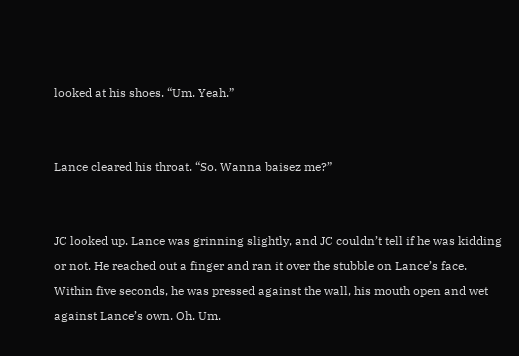looked at his shoes. “Um. Yeah.”


Lance cleared his throat. “So. Wanna baisez me?”


JC looked up. Lance was grinning slightly, and JC couldn’t tell if he was kidding or not. He reached out a finger and ran it over the stubble on Lance’s face. Within five seconds, he was pressed against the wall, his mouth open and wet against Lance’s own. Oh. Um.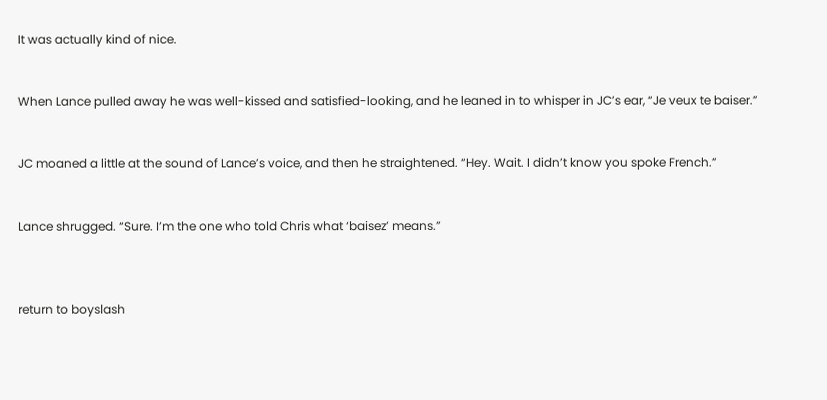It was actually kind of nice.


When Lance pulled away he was well-kissed and satisfied-looking, and he leaned in to whisper in JC’s ear, “Je veux te baiser.”


JC moaned a little at the sound of Lance’s voice, and then he straightened. “Hey. Wait. I didn’t know you spoke French.”


Lance shrugged. “Sure. I’m the one who told Chris what ‘baisez’ means.”



return to boyslash